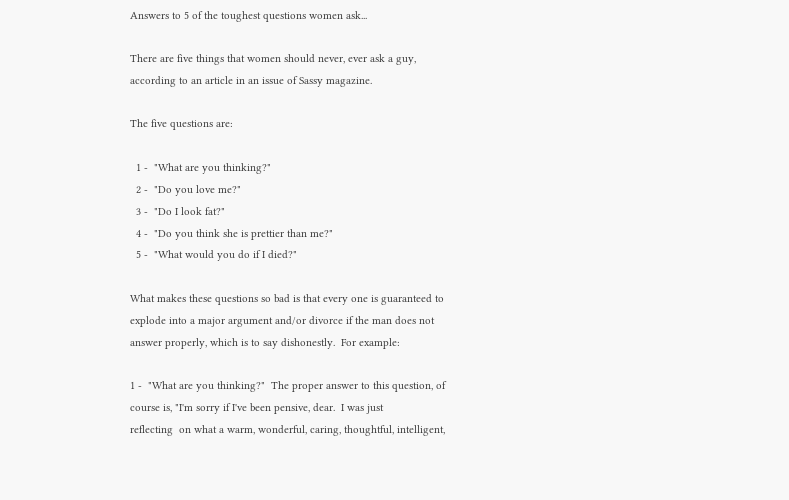Answers to 5 of the toughest questions women ask...

There are five things that women should never, ever ask a guy,
according to an article in an issue of Sassy magazine.

The five questions are:

  1 -  "What are you thinking?"
  2 -  "Do you love me?"
  3 -  "Do I look fat?"
  4 -  "Do you think she is prettier than me?"
  5 -  "What would you do if I died?"

What makes these questions so bad is that every one is guaranteed to
explode into a major argument and/or divorce if the man does not
answer properly, which is to say dishonestly.  For example:

1 -  "What are you thinking?"  The proper answer to this question, of
course is, "I'm sorry if I've been pensive, dear.  I was just
reflecting  on what a warm, wonderful, caring, thoughtful, intelligent,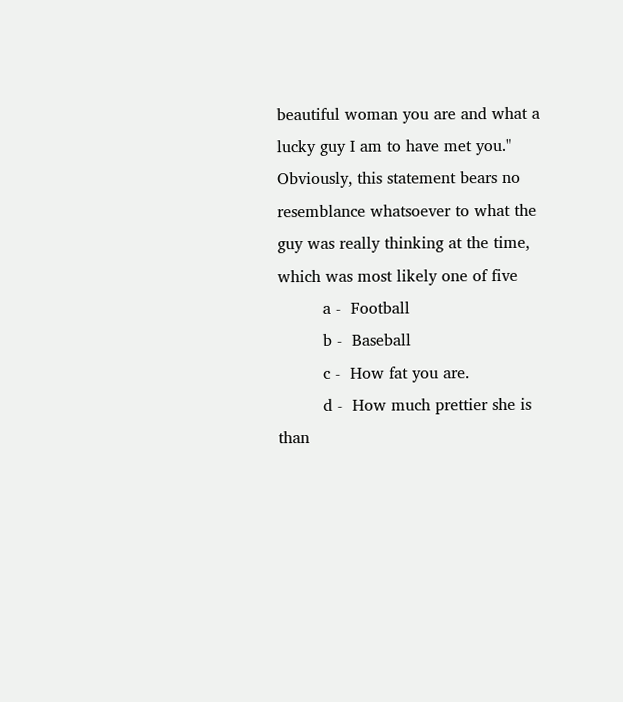beautiful woman you are and what a lucky guy I am to have met you."
Obviously, this statement bears no resemblance whatsoever to what the
guy was really thinking at the time, which was most likely one of five
         a -  Football
         b -  Baseball
         c -  How fat you are.
         d -  How much prettier she is than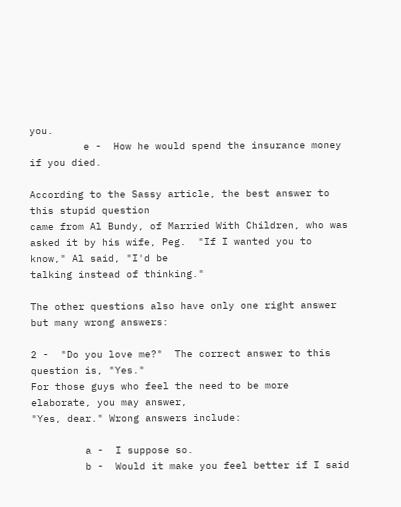you.
         e -  How he would spend the insurance money if you died.

According to the Sassy article, the best answer to this stupid question
came from Al Bundy, of Married With Children, who was
asked it by his wife, Peg.  "If I wanted you to know," Al said, "I'd be
talking instead of thinking."

The other questions also have only one right answer but many wrong answers:

2 -  "Do you love me?"  The correct answer to this question is, "Yes."
For those guys who feel the need to be more elaborate, you may answer,
"Yes, dear." Wrong answers include:

         a -  I suppose so.
         b -  Would it make you feel better if I said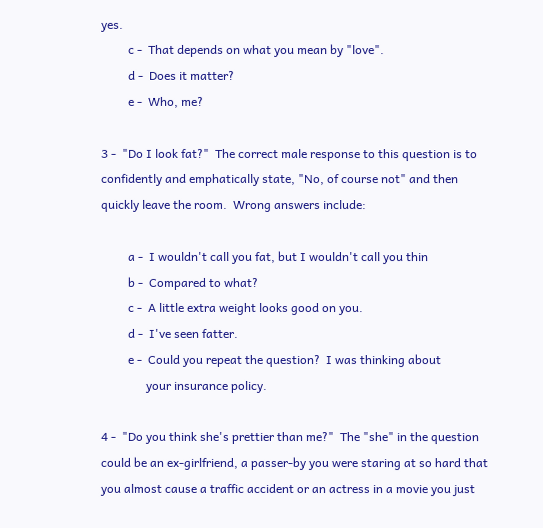yes.
         c -  That depends on what you mean by "love".
         d -  Does it matter?
         e -  Who, me?

3 -  "Do I look fat?"  The correct male response to this question is to
confidently and emphatically state, "No, of course not" and then
quickly leave the room.  Wrong answers include:

         a -  I wouldn't call you fat, but I wouldn't call you thin
         b -  Compared to what?
         c -  A little extra weight looks good on you.
         d -  I've seen fatter.
         e -  Could you repeat the question?  I was thinking about
               your insurance policy.

4 -  "Do you think she's prettier than me?"  The "she" in the question
could be an ex-girlfriend, a passer-by you were staring at so hard that
you almost cause a traffic accident or an actress in a movie you just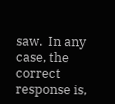saw.  In any case, the correct response is,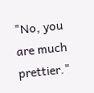"No, you are much
prettier."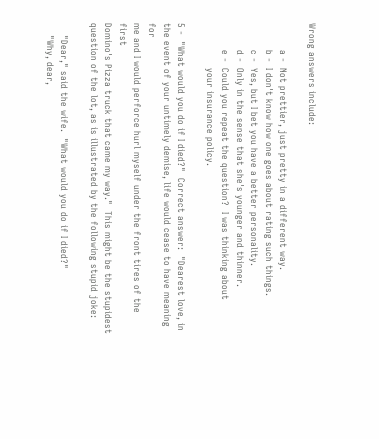Wrong answers include:

         a -  Not prettier, just pretty in a different way.
         b -  I don't know how one goes about rating such things.
         c -  Yes, but I bet you have a better personality.
         d -  Only in the sense that she's younger and thinner.
         e -  Could you repeat the question?  I was thinking about
               your insurance policy.

5 -  "What would you do if I died?"  Correct answer:  "Dearest love, in
the event of your untimely demise, life would cease to have meaning for
me and I would perforce hurl myself under the front tires of the first
Domino's Pizza truck that came my way."  This might be the stupidest
question of the lot, as is illustrated by the following stupid joke:

    "Dear," said the wife.  "What would you do if I died?"
    "Why, dear,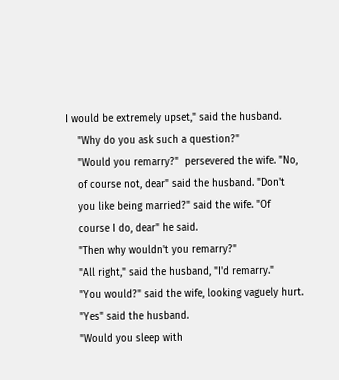I would be extremely upset," said the husband.
    "Why do you ask such a question?"
    "Would you remarry?"  persevered the wife. "No,
    of course not, dear" said the husband. "Don't
    you like being married?" said the wife. "Of
    course I do, dear" he said.
    "Then why wouldn't you remarry?"
    "All right," said the husband, "I'd remarry."
    "You would?" said the wife, looking vaguely hurt.
    "Yes" said the husband.
    "Would you sleep with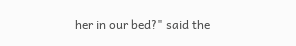her in our bed?" said the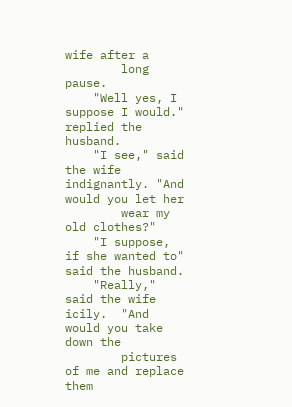wife after a
        long pause.
    "Well yes, I suppose I would."  replied the husband.
    "I see," said the wife indignantly. "And would you let her
        wear my old clothes?"
    "I suppose, if she wanted to" said the husband.
    "Really," said the wife icily.  "And would you take down the
        pictures of me and replace them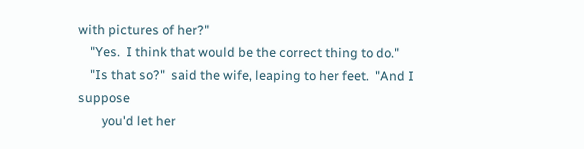with pictures of her?"
    "Yes.  I think that would be the correct thing to do."
    "Is that so?"  said the wife, leaping to her feet.  "And I suppose
        you'd let her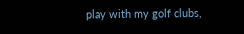play with my golf clubs,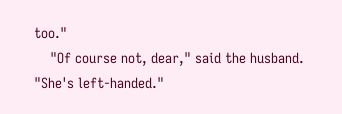too."
    "Of course not, dear," said the husband.  "She's left-handed."